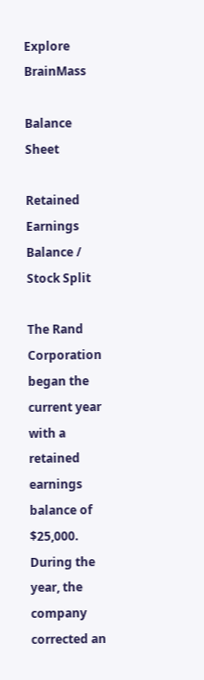Explore BrainMass

Balance Sheet

Retained Earnings Balance / Stock Split

The Rand Corporation began the current year with a retained earnings balance of $25,000. During the year, the company corrected an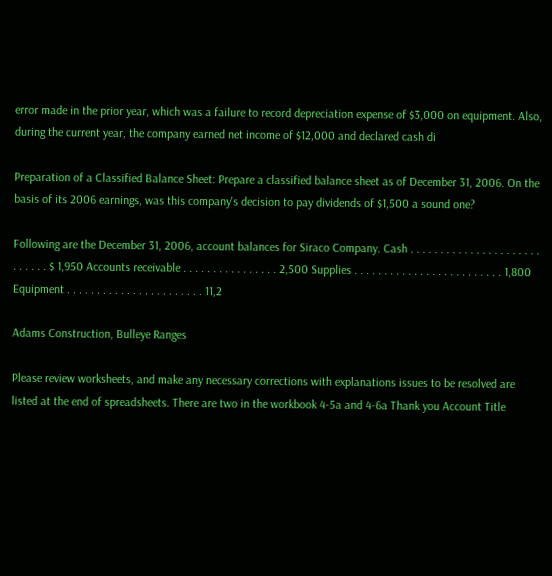error made in the prior year, which was a failure to record depreciation expense of $3,000 on equipment. Also, during the current year, the company earned net income of $12,000 and declared cash di

Preparation of a Classified Balance Sheet: Prepare a classified balance sheet as of December 31, 2006. On the basis of its 2006 earnings, was this company's decision to pay dividends of $1,500 a sound one?

Following are the December 31, 2006, account balances for Siraco Company. Cash . . . . . . . . . . . . . . . . . . . . . . . . . . . . $ 1,950 Accounts receivable . . . . . . . . . . . . . . . . 2,500 Supplies . . . . . . . . . . . . . . . . . . . . . . . . . 1,800 Equipment . . . . . . . . . . . . . . . . . . . . . . . 11,2

Adams Construction, Bulleye Ranges

Please review worksheets, and make any necessary corrections with explanations issues to be resolved are listed at the end of spreadsheets. There are two in the workbook 4-5a and 4-6a Thank you Account Title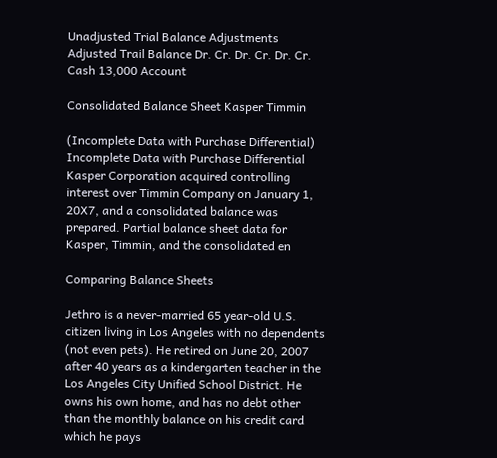Unadjusted Trial Balance Adjustments Adjusted Trail Balance Dr. Cr. Dr. Cr. Dr. Cr. Cash 13,000 Account

Consolidated Balance Sheet Kasper Timmin

(Incomplete Data with Purchase Differential) Incomplete Data with Purchase Differential Kasper Corporation acquired controlling interest over Timmin Company on January 1, 20X7, and a consolidated balance was prepared. Partial balance sheet data for Kasper, Timmin, and the consolidated en

Comparing Balance Sheets

Jethro is a never-married 65 year-old U.S. citizen living in Los Angeles with no dependents (not even pets). He retired on June 20, 2007 after 40 years as a kindergarten teacher in the Los Angeles City Unified School District. He owns his own home, and has no debt other than the monthly balance on his credit card which he pays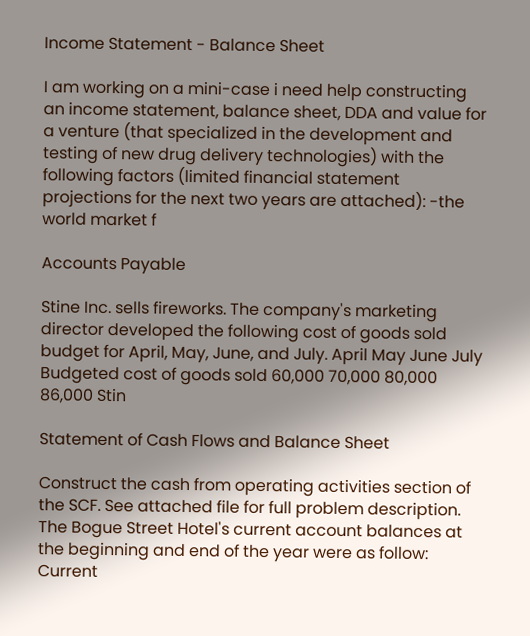Income Statement - Balance Sheet

I am working on a mini-case i need help constructing an income statement, balance sheet, DDA and value for a venture (that specialized in the development and testing of new drug delivery technologies) with the following factors (limited financial statement projections for the next two years are attached): -the world market f

Accounts Payable

Stine Inc. sells fireworks. The company's marketing director developed the following cost of goods sold budget for April, May, June, and July. April May June July Budgeted cost of goods sold 60,000 70,000 80,000 86,000 Stin

Statement of Cash Flows and Balance Sheet

Construct the cash from operating activities section of the SCF. See attached file for full problem description. The Bogue Street Hotel's current account balances at the beginning and end of the year were as follow: Current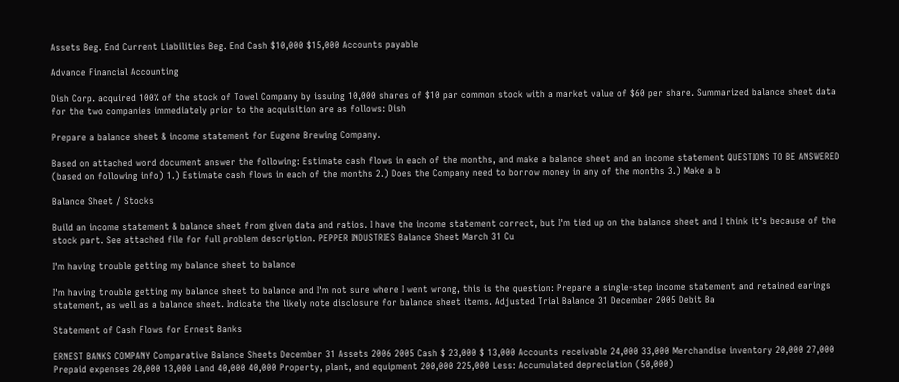Assets Beg. End Current Liabilities Beg. End Cash $10,000 $15,000 Accounts payable

Advance Financial Accounting

Dish Corp. acquired 100% of the stock of Towel Company by issuing 10,000 shares of $10 par common stock with a market value of $60 per share. Summarized balance sheet data for the two companies immediately prior to the acquisition are as follows: Dish

Prepare a balance sheet & income statement for Eugene Brewing Company.

Based on attached word document answer the following: Estimate cash flows in each of the months, and make a balance sheet and an income statement QUESTIONS TO BE ANSWERED (based on following info) 1.) Estimate cash flows in each of the months 2.) Does the Company need to borrow money in any of the months 3.) Make a b

Balance Sheet / Stocks

Build an income statement & balance sheet from given data and ratios. I have the income statement correct, but I'm tied up on the balance sheet and I think it's because of the stock part. See attached file for full problem description. PEPPER INDUSTRIES Balance Sheet March 31 Cu

I'm having trouble getting my balance sheet to balance

I'm having trouble getting my balance sheet to balance and I'm not sure where I went wrong, this is the question: Prepare a single-step income statement and retained earings statement, as well as a balance sheet. Indicate the likely note disclosure for balance sheet items. Adjusted Trial Balance 31 December 2005 Debit Ba

Statement of Cash Flows for Ernest Banks

ERNEST BANKS COMPANY Comparative Balance Sheets December 31 Assets 2006 2005 Cash $ 23,000 $ 13,000 Accounts receivable 24,000 33,000 Merchandise inventory 20,000 27,000 Prepaid expenses 20,000 13,000 Land 40,000 40,000 Property, plant, and equipment 200,000 225,000 Less: Accumulated depreciation (50,000)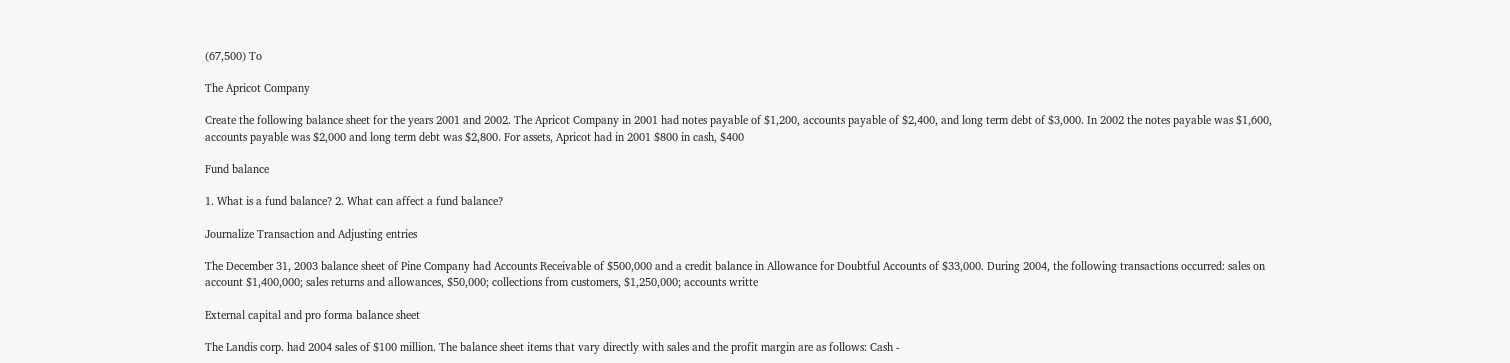(67,500) To

The Apricot Company

Create the following balance sheet for the years 2001 and 2002. The Apricot Company in 2001 had notes payable of $1,200, accounts payable of $2,400, and long term debt of $3,000. In 2002 the notes payable was $1,600, accounts payable was $2,000 and long term debt was $2,800. For assets, Apricot had in 2001 $800 in cash, $400

Fund balance

1. What is a fund balance? 2. What can affect a fund balance?

Journalize Transaction and Adjusting entries

The December 31, 2003 balance sheet of Pine Company had Accounts Receivable of $500,000 and a credit balance in Allowance for Doubtful Accounts of $33,000. During 2004, the following transactions occurred: sales on account $1,400,000; sales returns and allowances, $50,000; collections from customers, $1,250,000; accounts writte

External capital and pro forma balance sheet

The Landis corp. had 2004 sales of $100 million. The balance sheet items that vary directly with sales and the profit margin are as follows: Cash -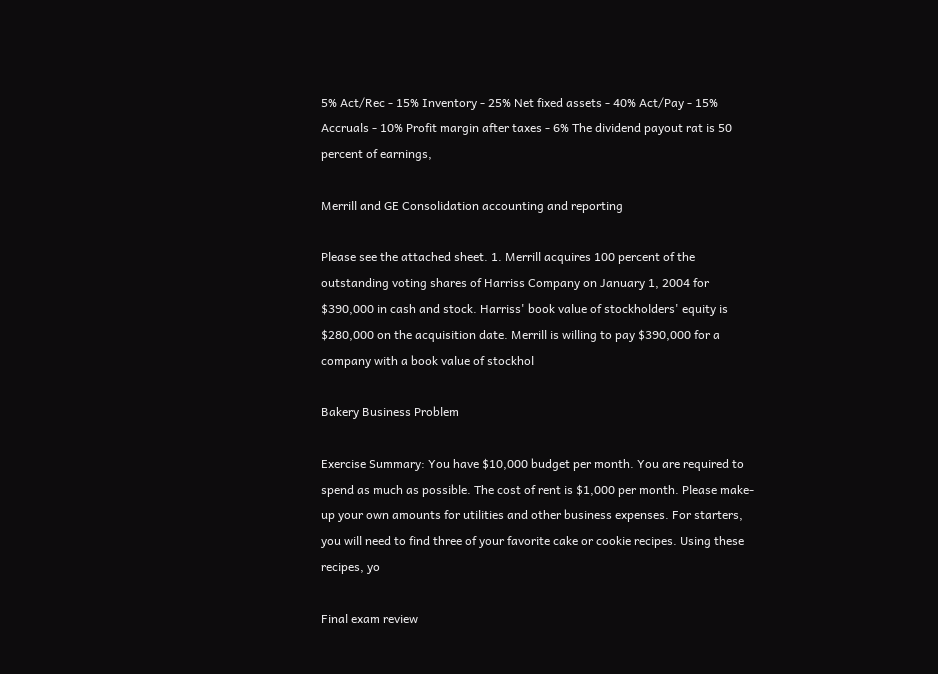5% Act/Rec - 15% Inventory - 25% Net fixed assets - 40% Act/Pay - 15% Accruals - 10% Profit margin after taxes - 6% The dividend payout rat is 50 percent of earnings,

Merrill and GE Consolidation accounting and reporting

Please see the attached sheet. 1. Merrill acquires 100 percent of the outstanding voting shares of Harriss Company on January 1, 2004 for $390,000 in cash and stock. Harriss' book value of stockholders' equity is $280,000 on the acquisition date. Merrill is willing to pay $390,000 for a company with a book value of stockhol

Bakery Business Problem

Exercise Summary: You have $10,000 budget per month. You are required to spend as much as possible. The cost of rent is $1,000 per month. Please make-up your own amounts for utilities and other business expenses. For starters, you will need to find three of your favorite cake or cookie recipes. Using these recipes, yo

Final exam review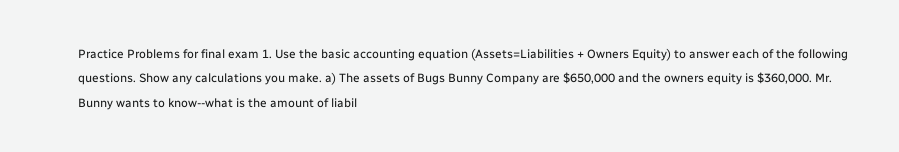Practice Problems for final exam 1. Use the basic accounting equation (Assets=Liabilities + Owners Equity) to answer each of the following questions. Show any calculations you make. a) The assets of Bugs Bunny Company are $650,000 and the owners equity is $360,000. Mr. Bunny wants to know--what is the amount of liabil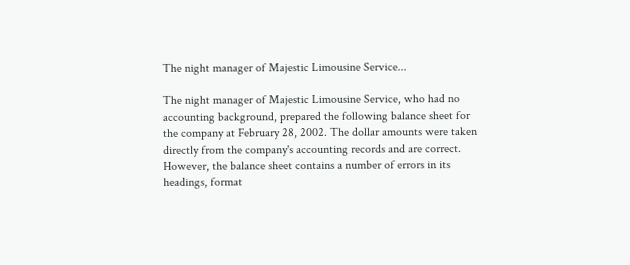The night manager of Majestic Limousine Service...

The night manager of Majestic Limousine Service, who had no accounting background, prepared the following balance sheet for the company at February 28, 2002. The dollar amounts were taken directly from the company's accounting records and are correct. However, the balance sheet contains a number of errors in its headings, format